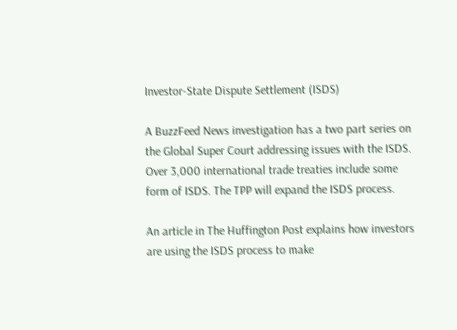Investor-State Dispute Settlement (ISDS)

A BuzzFeed News investigation has a two part series on the Global Super Court addressing issues with the ISDS. Over 3,000 international trade treaties include some form of ISDS. The TPP will expand the ISDS process.

An article in The Huffington Post explains how investors are using the ISDS process to make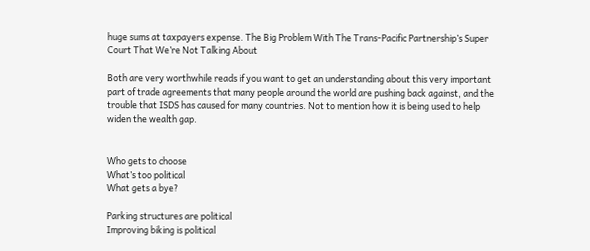huge sums at taxpayers expense. The Big Problem With The Trans-Pacific Partnership’s Super Court That We’re Not Talking About

Both are very worthwhile reads if you want to get an understanding about this very important part of trade agreements that many people around the world are pushing back against, and the trouble that ISDS has caused for many countries. Not to mention how it is being used to help widen the wealth gap.


Who gets to choose
What’s too political
What gets a bye?

Parking structures are political
Improving biking is political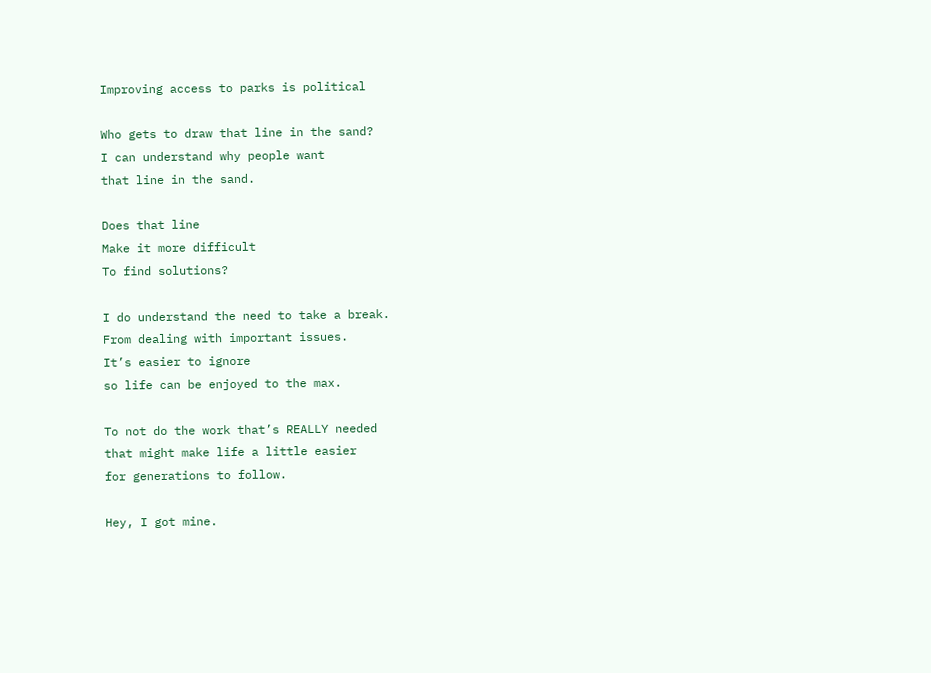Improving access to parks is political

Who gets to draw that line in the sand?
I can understand why people want
that line in the sand.

Does that line
Make it more difficult
To find solutions?

I do understand the need to take a break.
From dealing with important issues.
It’s easier to ignore
so life can be enjoyed to the max.

To not do the work that’s REALLY needed
that might make life a little easier
for generations to follow.

Hey, I got mine.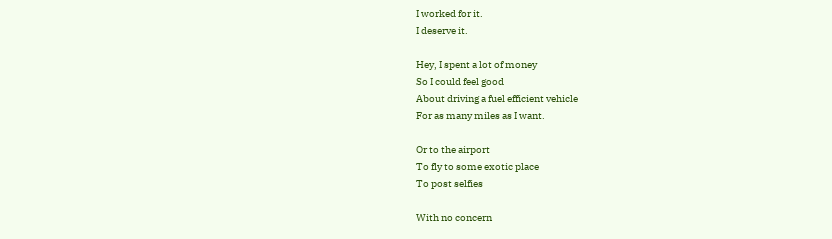I worked for it.
I deserve it.

Hey, I spent a lot of money
So I could feel good
About driving a fuel efficient vehicle
For as many miles as I want.

Or to the airport
To fly to some exotic place
To post selfies

With no concern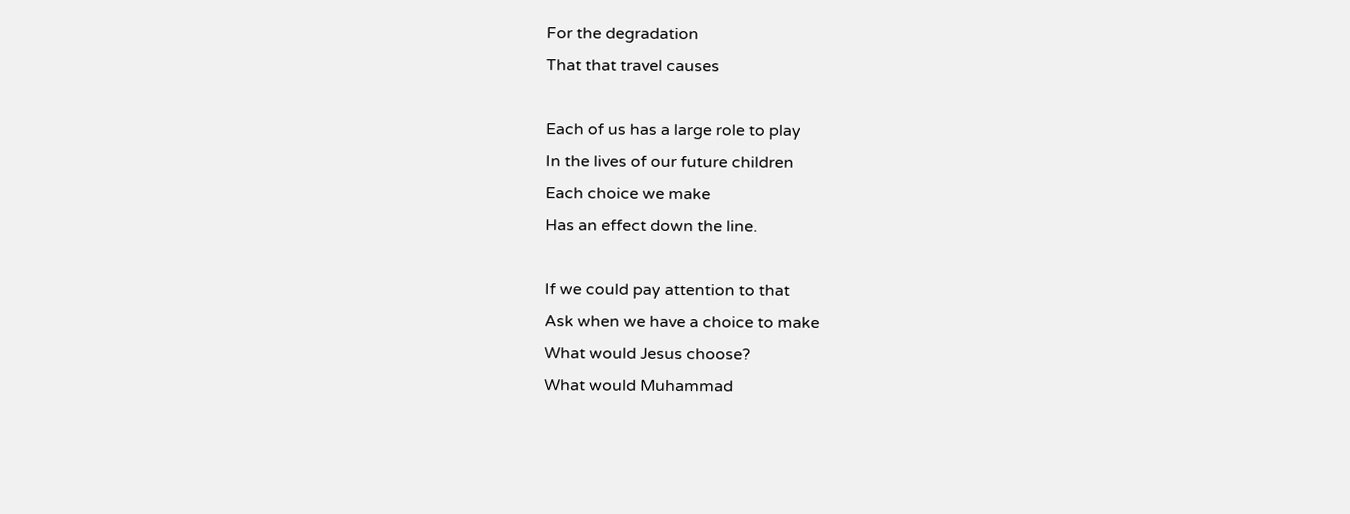For the degradation
That that travel causes

Each of us has a large role to play
In the lives of our future children
Each choice we make
Has an effect down the line.

If we could pay attention to that
Ask when we have a choice to make
What would Jesus choose?
What would Muhammad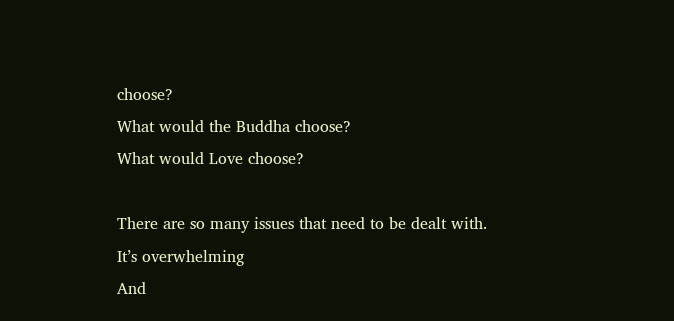choose?
What would the Buddha choose?
What would Love choose?

There are so many issues that need to be dealt with.
It’s overwhelming
And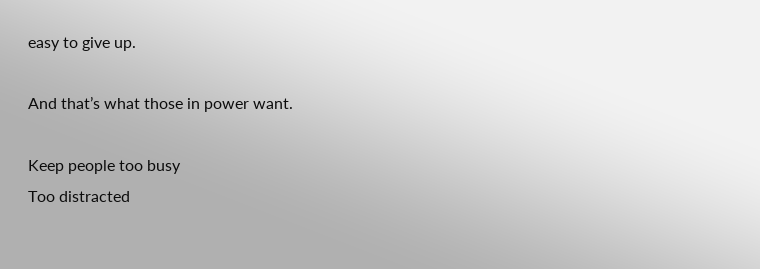easy to give up.

And that’s what those in power want.

Keep people too busy
Too distracted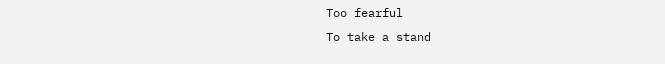Too fearful
To take a stand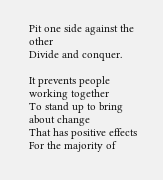Pit one side against the other
Divide and conquer.

It prevents people working together
To stand up to bring about change
That has positive effects
For the majority of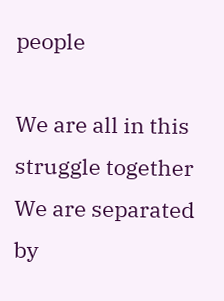people

We are all in this struggle together
We are separated by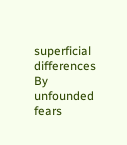superficial differences
By unfounded fears